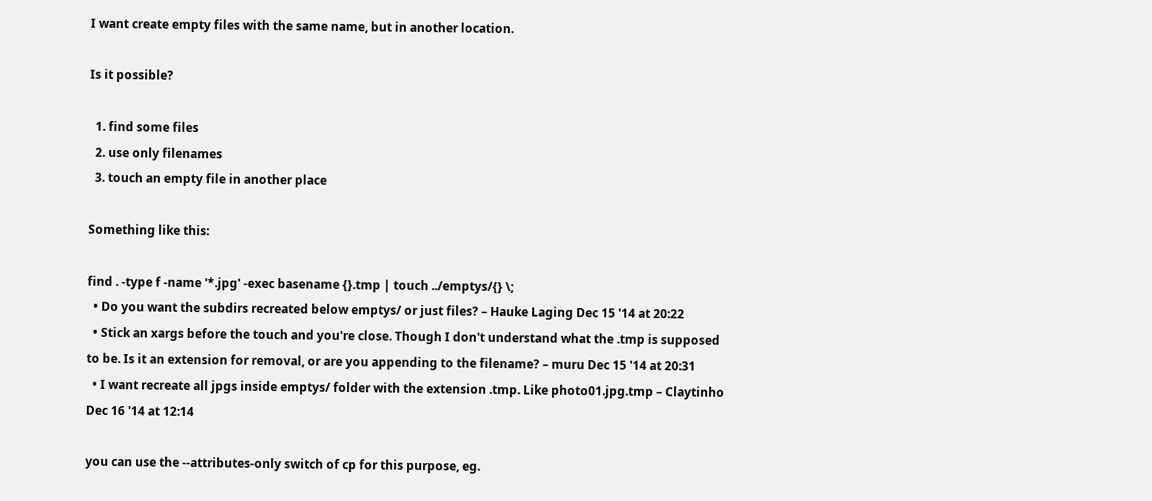I want create empty files with the same name, but in another location.

Is it possible?

  1. find some files
  2. use only filenames
  3. touch an empty file in another place

Something like this:

find . -type f -name '*.jpg' -exec basename {}.tmp | touch ../emptys/{} \;
  • Do you want the subdirs recreated below emptys/ or just files? – Hauke Laging Dec 15 '14 at 20:22
  • Stick an xargs before the touch and you're close. Though I don't understand what the .tmp is supposed to be. Is it an extension for removal, or are you appending to the filename? – muru Dec 15 '14 at 20:31
  • I want recreate all jpgs inside emptys/ folder with the extension .tmp. Like photo01.jpg.tmp – Claytinho Dec 16 '14 at 12:14

you can use the --attributes-only switch of cp for this purpose, eg.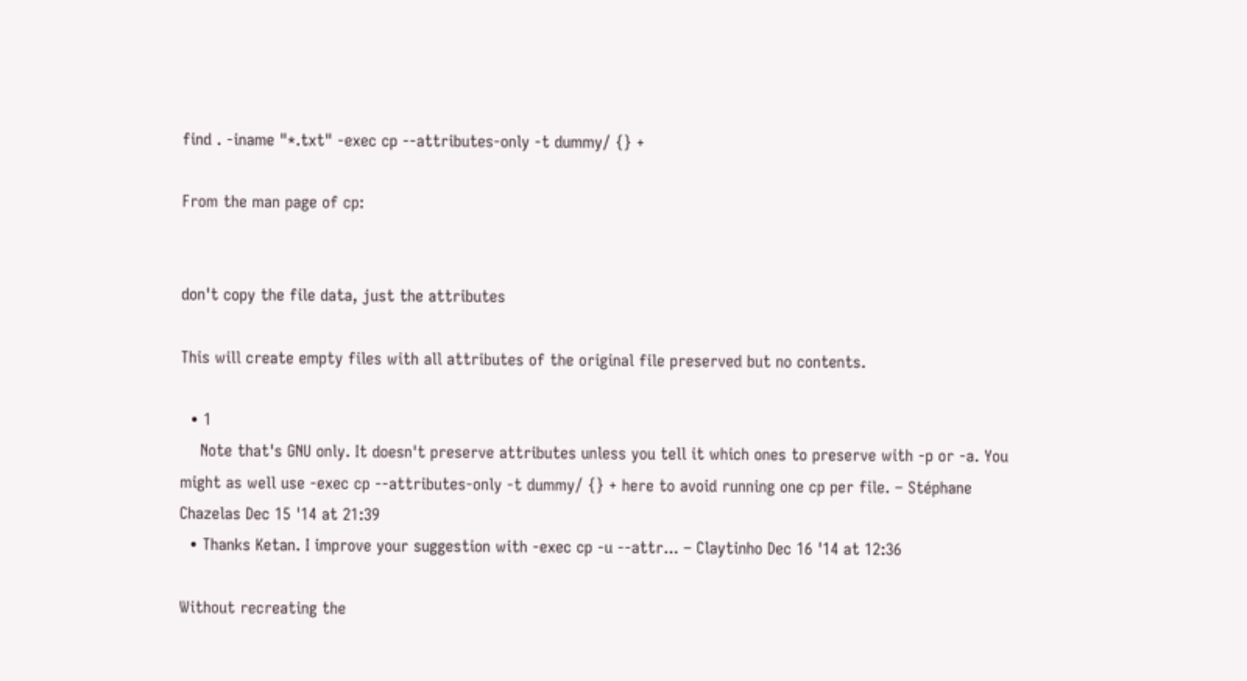find . -iname "*.txt" -exec cp --attributes-only -t dummy/ {} +

From the man page of cp:


don't copy the file data, just the attributes

This will create empty files with all attributes of the original file preserved but no contents.

  • 1
    Note that's GNU only. It doesn't preserve attributes unless you tell it which ones to preserve with -p or -a. You might as well use -exec cp --attributes-only -t dummy/ {} + here to avoid running one cp per file. – Stéphane Chazelas Dec 15 '14 at 21:39
  • Thanks Ketan. I improve your suggestion with -exec cp -u --attr... – Claytinho Dec 16 '14 at 12:36

Without recreating the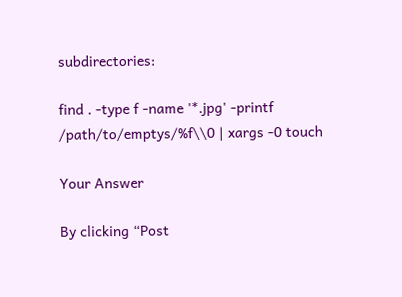subdirectories:

find . -type f -name '*.jpg' -printf /path/to/emptys/%f\\0 | xargs -0 touch

Your Answer

By clicking “Post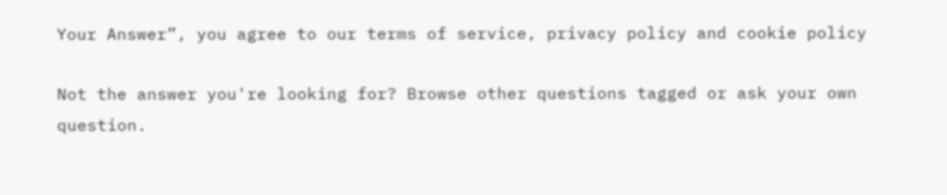Your Answer”, you agree to our terms of service, privacy policy and cookie policy

Not the answer you're looking for? Browse other questions tagged or ask your own question.